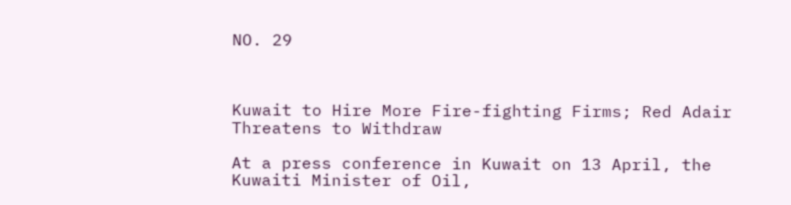NO. 29



Kuwait to Hire More Fire-fighting Firms; Red Adair Threatens to Withdraw

At a press conference in Kuwait on 13 April, the Kuwaiti Minister of Oil,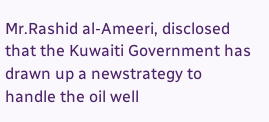Mr.Rashid al-Ameeri, disclosed that the Kuwaiti Government has drawn up a newstrategy to handle the oil well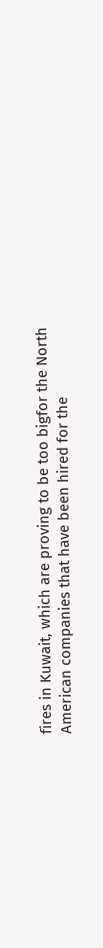fires in Kuwait, which are proving to be too bigfor the North American companies that have been hired for the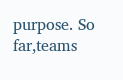purpose. So far,teams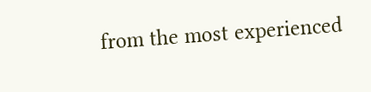from the most experienced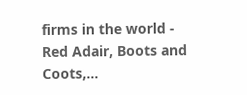firms in the world - Red Adair, Boots and Coots,...